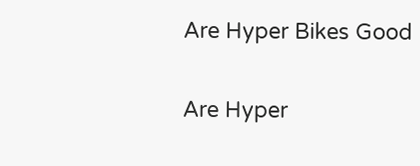Are Hyper Bikes Good

Are Hyper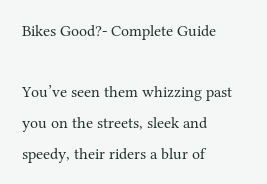Bikes Good?- Complete Guide

You’ve seen them whizzing past you on the streets, sleek and speedy, their riders a blur of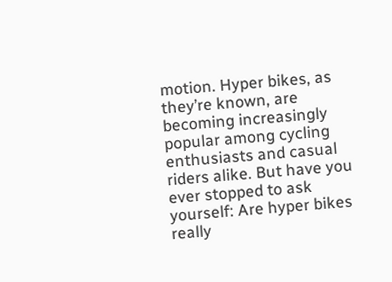motion. Hyper bikes, as they’re known, are becoming increasingly popular among cycling enthusiasts and casual riders alike. But have you ever stopped to ask yourself: Are hyper bikes really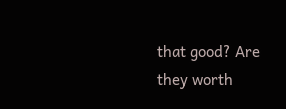that good? Are they worth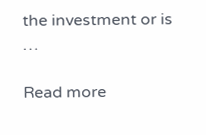the investment or is …

Read more